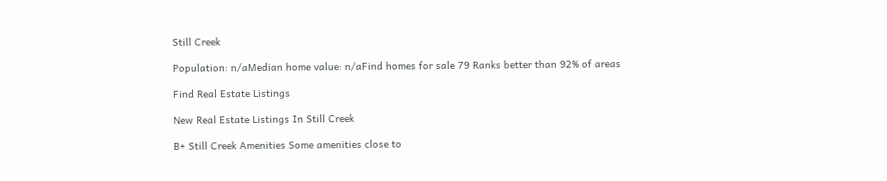Still Creek

Population: n/aMedian home value: n/aFind homes for sale 79 Ranks better than 92% of areas

Find Real Estate Listings

New Real Estate Listings In Still Creek

B+ Still Creek Amenities Some amenities close to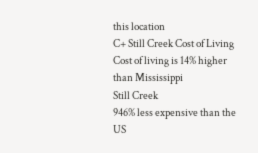this location
C+ Still Creek Cost of Living Cost of living is 14% higher than Mississippi
Still Creek
946% less expensive than the US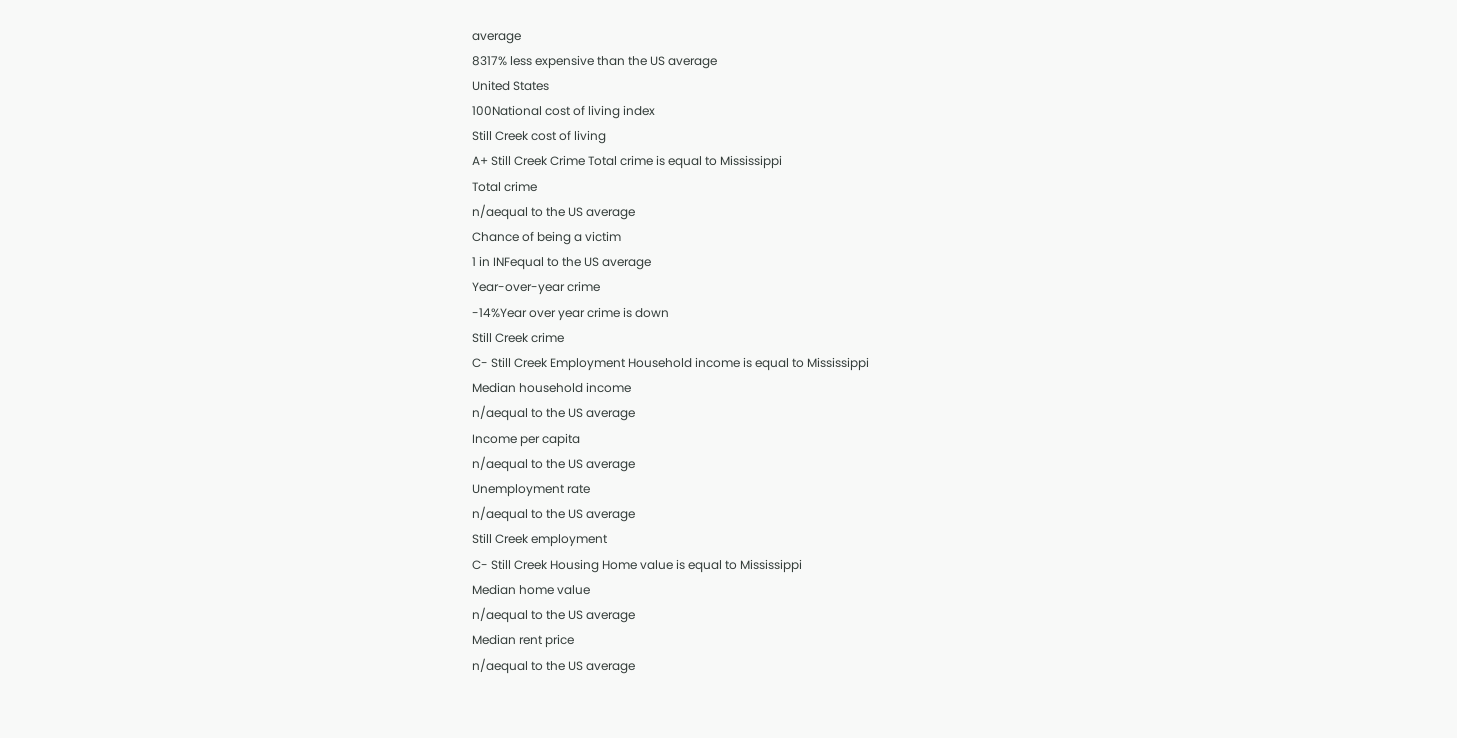average
8317% less expensive than the US average
United States
100National cost of living index
Still Creek cost of living
A+ Still Creek Crime Total crime is equal to Mississippi
Total crime
n/aequal to the US average
Chance of being a victim
1 in INFequal to the US average
Year-over-year crime
-14%Year over year crime is down
Still Creek crime
C- Still Creek Employment Household income is equal to Mississippi
Median household income
n/aequal to the US average
Income per capita
n/aequal to the US average
Unemployment rate
n/aequal to the US average
Still Creek employment
C- Still Creek Housing Home value is equal to Mississippi
Median home value
n/aequal to the US average
Median rent price
n/aequal to the US average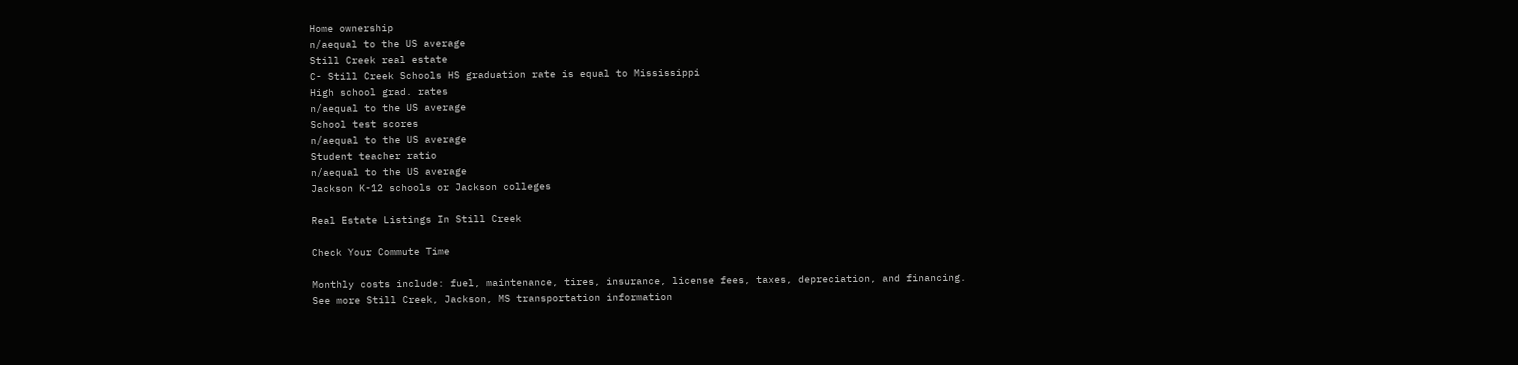Home ownership
n/aequal to the US average
Still Creek real estate
C- Still Creek Schools HS graduation rate is equal to Mississippi
High school grad. rates
n/aequal to the US average
School test scores
n/aequal to the US average
Student teacher ratio
n/aequal to the US average
Jackson K-12 schools or Jackson colleges

Real Estate Listings In Still Creek

Check Your Commute Time

Monthly costs include: fuel, maintenance, tires, insurance, license fees, taxes, depreciation, and financing.
See more Still Creek, Jackson, MS transportation information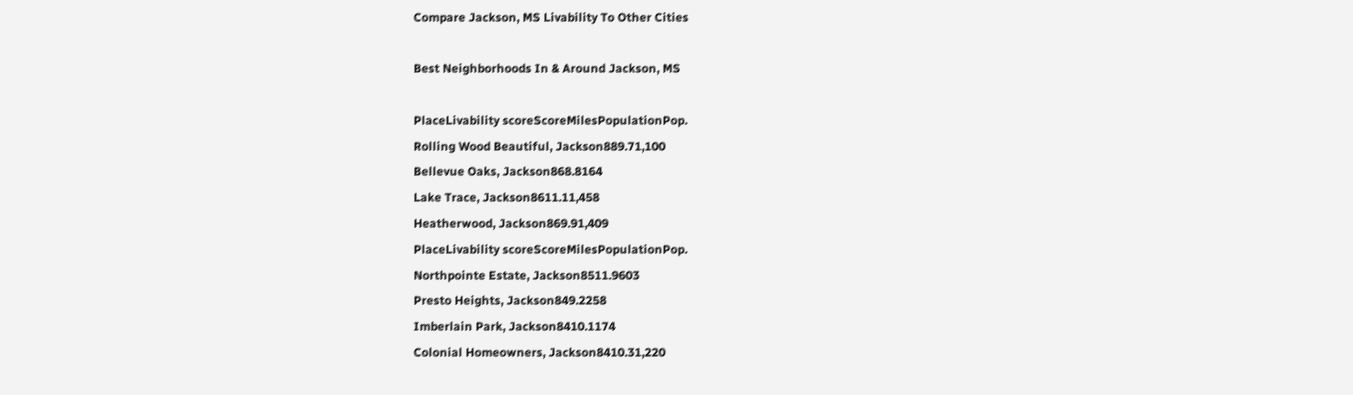Compare Jackson, MS Livability To Other Cities

Best Neighborhoods In & Around Jackson, MS

PlaceLivability scoreScoreMilesPopulationPop.
Rolling Wood Beautiful, Jackson889.71,100
Bellevue Oaks, Jackson868.8164
Lake Trace, Jackson8611.11,458
Heatherwood, Jackson869.91,409
PlaceLivability scoreScoreMilesPopulationPop.
Northpointe Estate, Jackson8511.9603
Presto Heights, Jackson849.2258
Imberlain Park, Jackson8410.1174
Colonial Homeowners, Jackson8410.31,220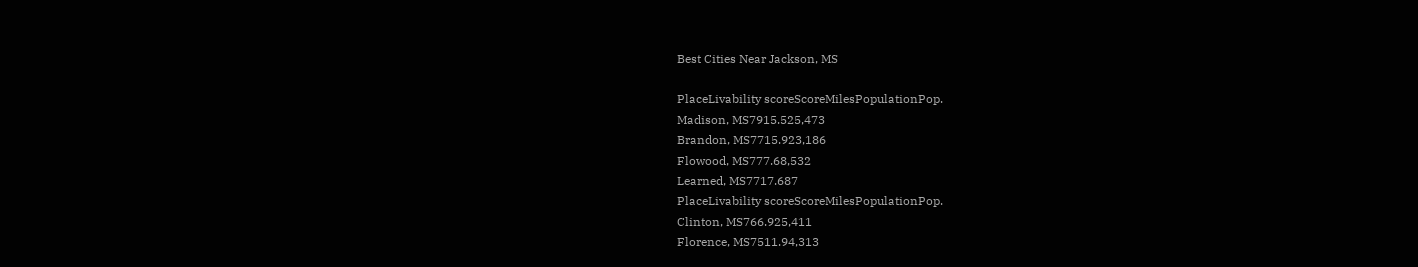Best Cities Near Jackson, MS

PlaceLivability scoreScoreMilesPopulationPop.
Madison, MS7915.525,473
Brandon, MS7715.923,186
Flowood, MS777.68,532
Learned, MS7717.687
PlaceLivability scoreScoreMilesPopulationPop.
Clinton, MS766.925,411
Florence, MS7511.94,313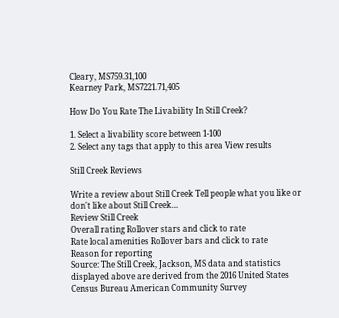Cleary, MS759.31,100
Kearney Park, MS7221.71,405

How Do You Rate The Livability In Still Creek?

1. Select a livability score between 1-100
2. Select any tags that apply to this area View results

Still Creek Reviews

Write a review about Still Creek Tell people what you like or don't like about Still Creek…
Review Still Creek
Overall rating Rollover stars and click to rate
Rate local amenities Rollover bars and click to rate
Reason for reporting
Source: The Still Creek, Jackson, MS data and statistics displayed above are derived from the 2016 United States Census Bureau American Community Survey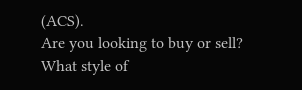(ACS).
Are you looking to buy or sell?
What style of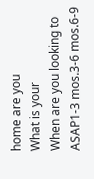home are you
What is your
When are you looking to
ASAP1-3 mos.3-6 mos.6-9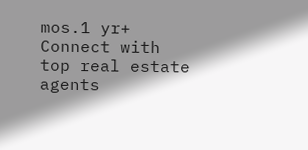mos.1 yr+
Connect with top real estate agents